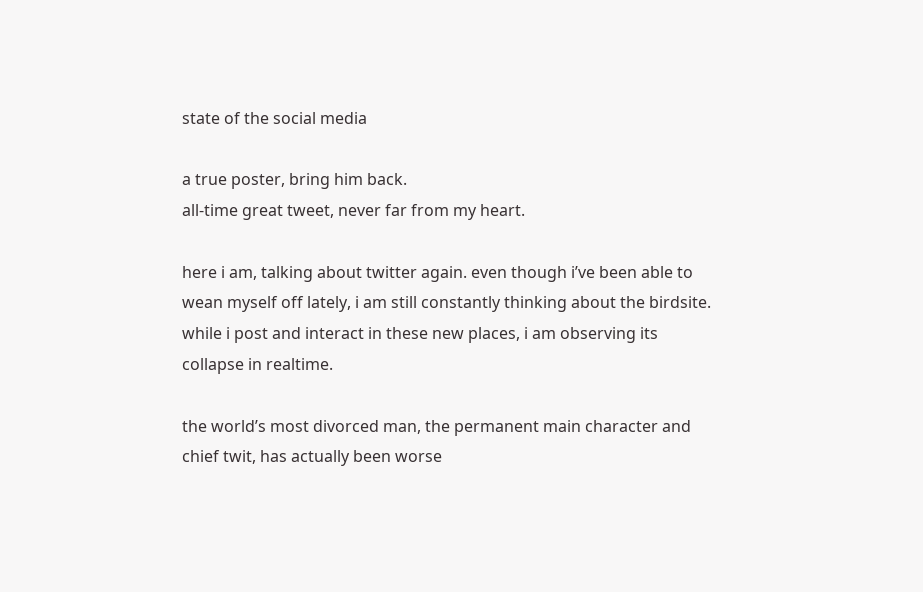state of the social media

a true poster, bring him back.
all-time great tweet, never far from my heart.

here i am, talking about twitter again. even though i’ve been able to wean myself off lately, i am still constantly thinking about the birdsite. while i post and interact in these new places, i am observing its collapse in realtime.

the world’s most divorced man, the permanent main character and chief twit, has actually been worse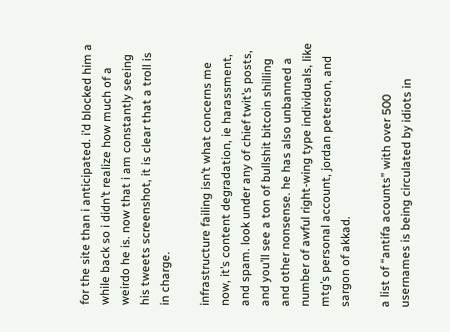for the site than i anticipated. i’d blocked him a while back so i didn’t realize how much of a weirdo he is. now that i am constantly seeing his tweets screenshot, it is clear that a troll is in charge.

infrastructure failing isn’t what concerns me now, it’s content degradation, ie harassment, and spam. look under any of chief twit’s posts, and you’ll see a ton of bullshit bitcoin shilling and other nonsense. he has also unbanned a number of awful right-wing type individuals, like mtg’s personal account, jordan peterson, and sargon of akkad.

a list of “antifa acounts” with over 500 usernames is being circulated by idiots in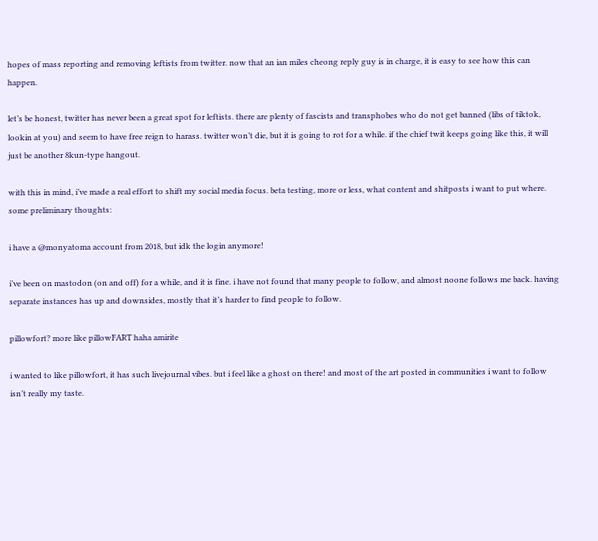hopes of mass reporting and removing leftists from twitter. now that an ian miles cheong reply guy is in charge, it is easy to see how this can happen.

let’s be honest, twitter has never been a great spot for leftists. there are plenty of fascists and transphobes who do not get banned (libs of tiktok, lookin at you) and seem to have free reign to harass. twitter won’t die, but it is going to rot for a while. if the chief twit keeps going like this, it will just be another 8kun-type hangout.

with this in mind, i’ve made a real effort to shift my social media focus. beta testing, more or less, what content and shitposts i want to put where. some preliminary thoughts:

i have a @monyatoma account from 2018, but idk the login anymore!

i’ve been on mastodon (on and off) for a while, and it is fine. i have not found that many people to follow, and almost noone follows me back. having separate instances has up and downsides, mostly that it’s harder to find people to follow.

pillowfort? more like pillowFART haha amirite

i wanted to like pillowfort, it has such livejournal vibes. but i feel like a ghost on there! and most of the art posted in communities i want to follow isn’t really my taste.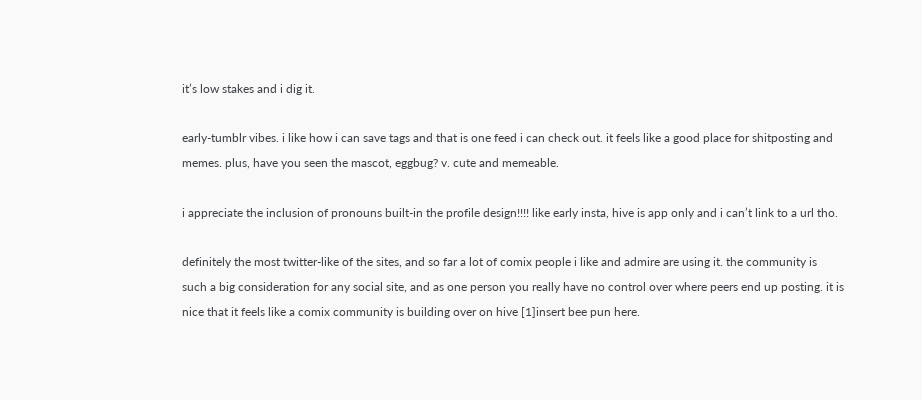it’s low stakes and i dig it.

early-tumblr vibes. i like how i can save tags and that is one feed i can check out. it feels like a good place for shitposting and memes. plus, have you seen the mascot, eggbug? v. cute and memeable.

i appreciate the inclusion of pronouns built-in the profile design!!!! like early insta, hive is app only and i can’t link to a url tho.

definitely the most twitter-like of the sites, and so far a lot of comix people i like and admire are using it. the community is such a big consideration for any social site, and as one person you really have no control over where peers end up posting. it is nice that it feels like a comix community is building over on hive [1]insert bee pun here.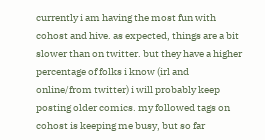currently i am having the most fun with cohost and hive. as expected, things are a bit slower than on twitter. but they have a higher percentage of folks i know (irl and online/from twitter) i will probably keep posting older comics. my followed tags on cohost is keeping me busy, but so far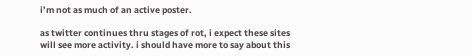i’m not as much of an active poster.

as twitter continues thru stages of rot, i expect these sites will see more activity. i should have more to say about this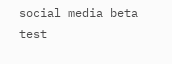social media beta test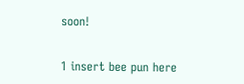soon!


1 insert bee pun here